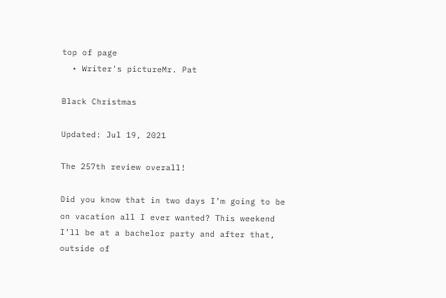top of page
  • Writer's pictureMr. Pat

Black Christmas

Updated: Jul 19, 2021

The 257th review overall!

Did you know that in two days I’m going to be on vacation all I ever wanted? This weekend I’ll be at a bachelor party and after that, outside of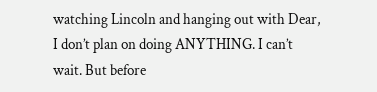watching Lincoln and hanging out with Dear, I don’t plan on doing ANYTHING. I can’t wait. But before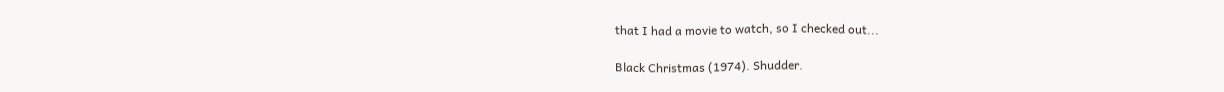that I had a movie to watch, so I checked out...

Black Christmas (1974). Shudder.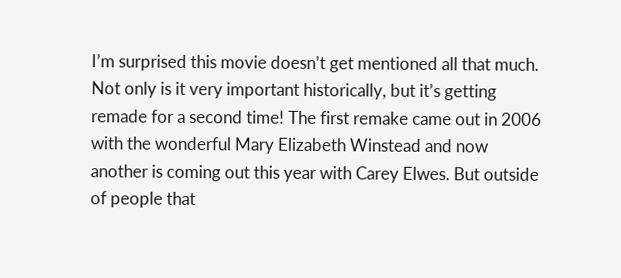I’m surprised this movie doesn’t get mentioned all that much. Not only is it very important historically, but it’s getting remade for a second time! The first remake came out in 2006 with the wonderful Mary Elizabeth Winstead and now another is coming out this year with Carey Elwes. But outside of people that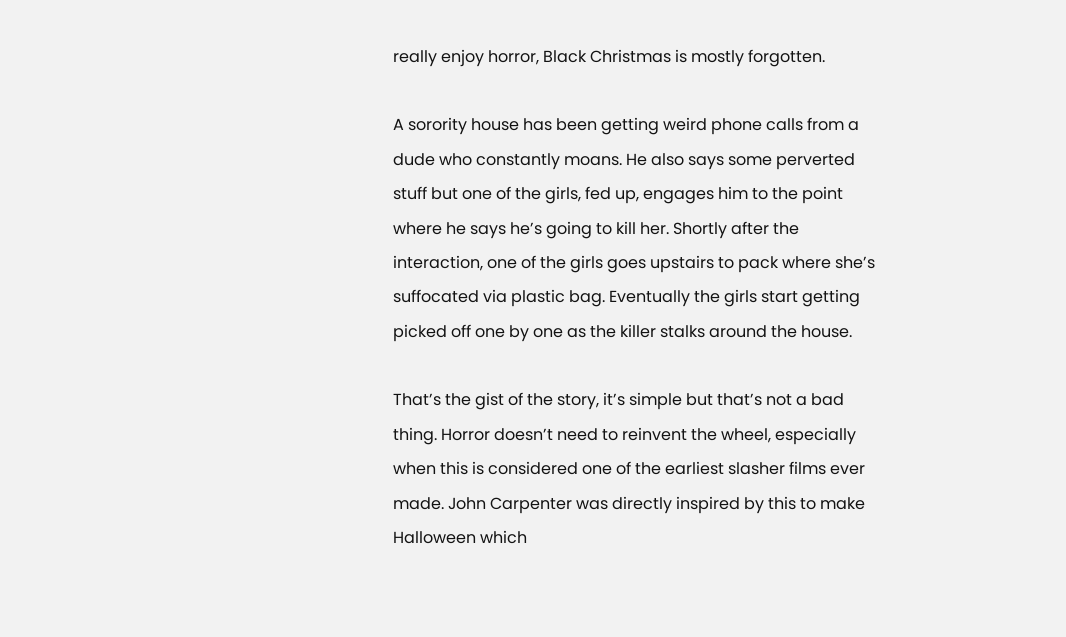really enjoy horror, Black Christmas is mostly forgotten.

A sorority house has been getting weird phone calls from a dude who constantly moans. He also says some perverted stuff but one of the girls, fed up, engages him to the point where he says he’s going to kill her. Shortly after the interaction, one of the girls goes upstairs to pack where she’s suffocated via plastic bag. Eventually the girls start getting picked off one by one as the killer stalks around the house.

That’s the gist of the story, it’s simple but that’s not a bad thing. Horror doesn’t need to reinvent the wheel, especially when this is considered one of the earliest slasher films ever made. John Carpenter was directly inspired by this to make Halloween which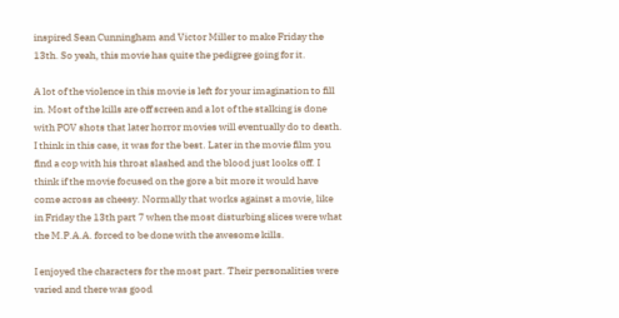inspired Sean Cunningham and Victor Miller to make Friday the 13th. So yeah, this movie has quite the pedigree going for it.

A lot of the violence in this movie is left for your imagination to fill in. Most of the kills are off screen and a lot of the stalking is done with POV shots that later horror movies will eventually do to death. I think in this case, it was for the best. Later in the movie film you find a cop with his throat slashed and the blood just looks off. I think if the movie focused on the gore a bit more it would have come across as cheesy. Normally that works against a movie, like in Friday the 13th part 7 when the most disturbing slices were what the M.P.A.A. forced to be done with the awesome kills.

I enjoyed the characters for the most part. Their personalities were varied and there was good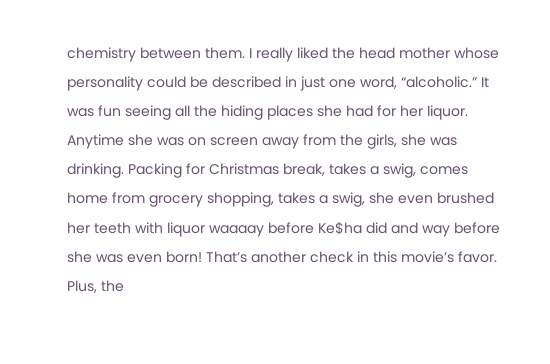chemistry between them. I really liked the head mother whose personality could be described in just one word, “alcoholic.” It was fun seeing all the hiding places she had for her liquor. Anytime she was on screen away from the girls, she was drinking. Packing for Christmas break, takes a swig, comes home from grocery shopping, takes a swig, she even brushed her teeth with liquor waaaay before Ke$ha did and way before she was even born! That’s another check in this movie’s favor. Plus, the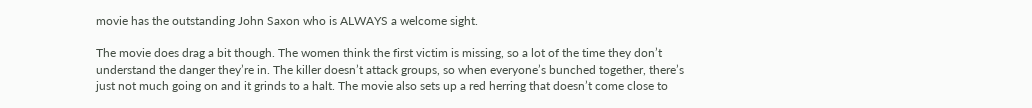movie has the outstanding John Saxon who is ALWAYS a welcome sight.

The movie does drag a bit though. The women think the first victim is missing, so a lot of the time they don’t understand the danger they’re in. The killer doesn’t attack groups, so when everyone’s bunched together, there’s just not much going on and it grinds to a halt. The movie also sets up a red herring that doesn’t come close to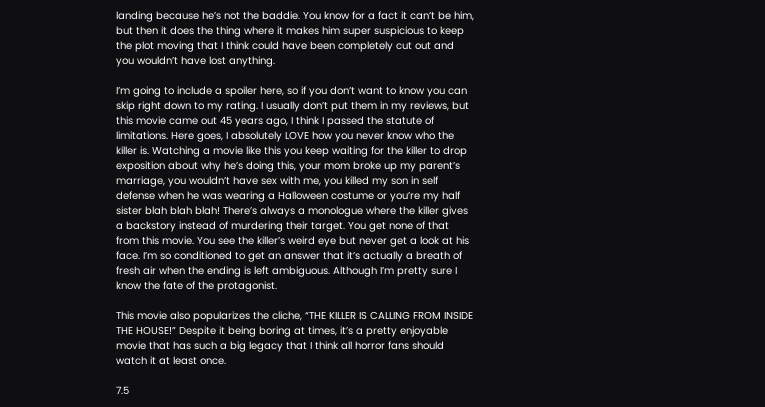landing because he’s not the baddie. You know for a fact it can’t be him, but then it does the thing where it makes him super suspicious to keep the plot moving that I think could have been completely cut out and you wouldn’t have lost anything.

I’m going to include a spoiler here, so if you don’t want to know you can skip right down to my rating. I usually don’t put them in my reviews, but this movie came out 45 years ago, I think I passed the statute of limitations. Here goes, I absolutely LOVE how you never know who the killer is. Watching a movie like this you keep waiting for the killer to drop exposition about why he’s doing this, your mom broke up my parent’s marriage, you wouldn’t have sex with me, you killed my son in self defense when he was wearing a Halloween costume or you’re my half sister blah blah blah! There’s always a monologue where the killer gives a backstory instead of murdering their target. You get none of that from this movie. You see the killer’s weird eye but never get a look at his face. I’m so conditioned to get an answer that it’s actually a breath of fresh air when the ending is left ambiguous. Although I’m pretty sure I know the fate of the protagonist.

This movie also popularizes the cliche, “THE KILLER IS CALLING FROM INSIDE THE HOUSE!” Despite it being boring at times, it’s a pretty enjoyable movie that has such a big legacy that I think all horror fans should watch it at least once.

7.5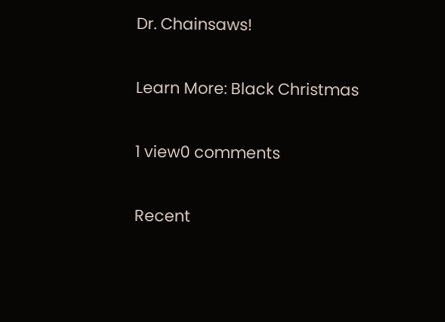Dr. Chainsaws!

Learn More: Black Christmas

1 view0 comments

Recent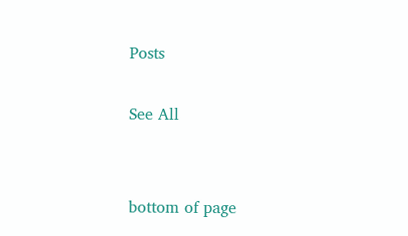Posts

See All


bottom of page